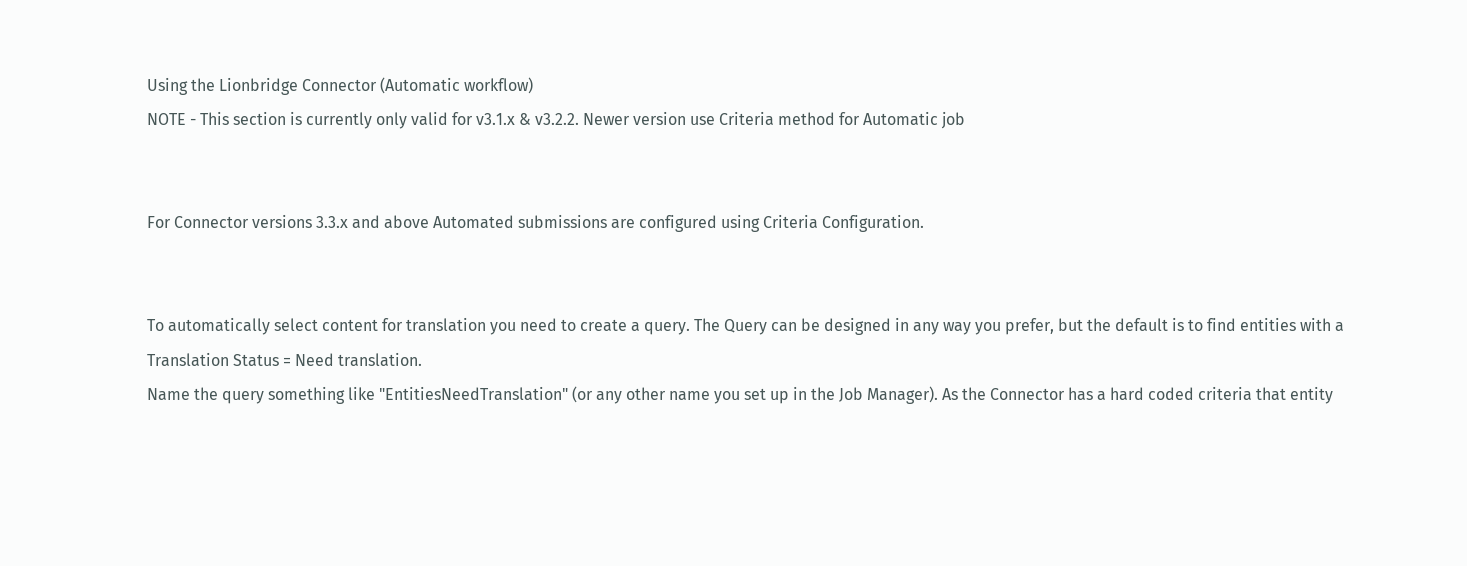Using the Lionbridge Connector (Automatic workflow)
NOTE - This section is currently only valid for v3.1.x & v3.2.2. Newer version use Criteria method for Automatic job


For Connector versions 3.3.x and above Automated submissions are configured using Criteria Configuration.


To automatically select content for translation you need to create a query. The Query can be designed in any way you prefer, but the default is to find entities with a Translation Status = Need translation.
Name the query something like "EntitiesNeedTranslation" (or any other name you set up in the Job Manager). As the Connector has a hard coded criteria that entity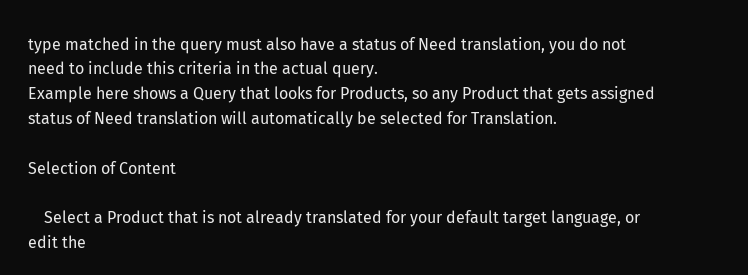type matched in the query must also have a status of Need translation, you do not need to include this criteria in the actual query.
Example here shows a Query that looks for Products, so any Product that gets assigned status of Need translation will automatically be selected for Translation.

Selection of Content

    Select a Product that is not already translated for your default target language, or edit the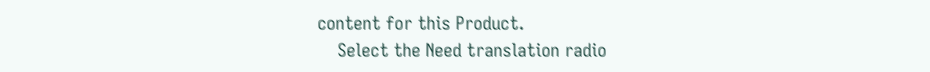content for this Product.
    Select the Need translation radio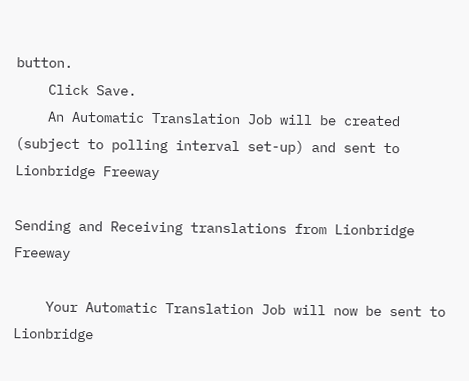button.
    Click Save.
    An Automatic Translation Job will be created (subject to polling interval set-up) and sent to Lionbridge Freeway

Sending and Receiving translations from Lionbridge Freeway

    Your Automatic Translation Job will now be sent to Lionbridge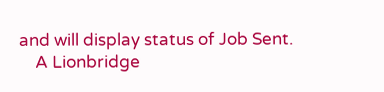and will display status of Job Sent.
    A Lionbridge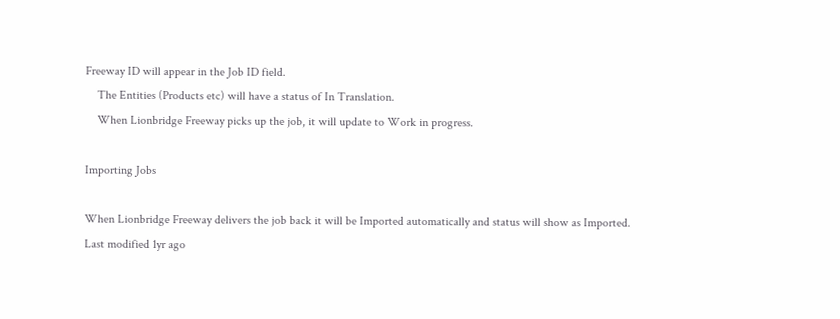Freeway ID will appear in the Job ID field.
    The Entities (Products etc) will have a status of In Translation.
    When Lionbridge Freeway picks up the job, it will update to Work in progress.

Importing Jobs

When Lionbridge Freeway delivers the job back it will be Imported automatically and status will show as Imported.
Last modified 1yr ago